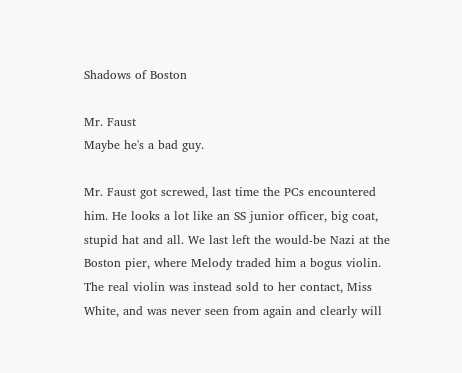Shadows of Boston

Mr. Faust
Maybe he's a bad guy.

Mr. Faust got screwed, last time the PCs encountered him. He looks a lot like an SS junior officer, big coat, stupid hat and all. We last left the would-be Nazi at the Boston pier, where Melody traded him a bogus violin. The real violin was instead sold to her contact, Miss White, and was never seen from again and clearly will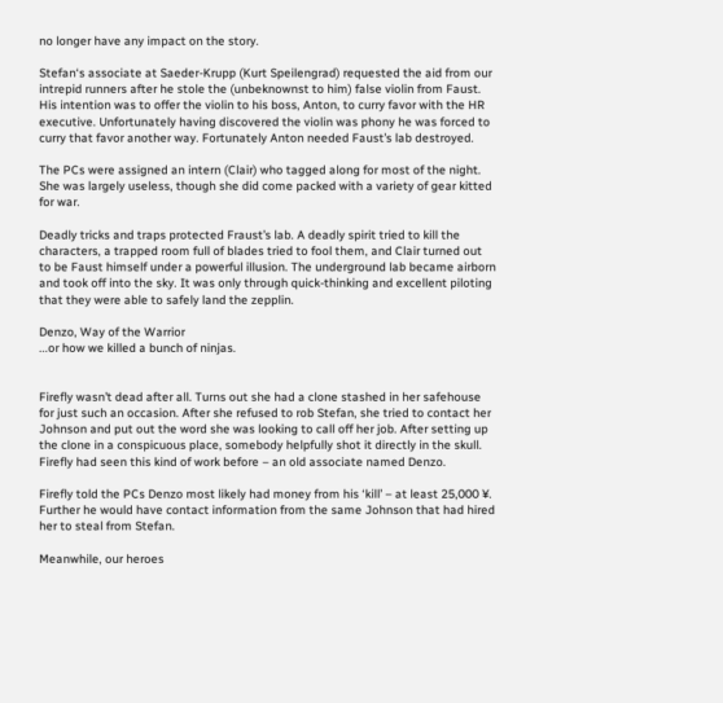no longer have any impact on the story.

Stefan‘s associate at Saeder-Krupp (Kurt Speilengrad) requested the aid from our intrepid runners after he stole the (unbeknownst to him) false violin from Faust. His intention was to offer the violin to his boss, Anton, to curry favor with the HR executive. Unfortunately having discovered the violin was phony he was forced to curry that favor another way. Fortunately Anton needed Faust’s lab destroyed.

The PCs were assigned an intern (Clair) who tagged along for most of the night. She was largely useless, though she did come packed with a variety of gear kitted for war.

Deadly tricks and traps protected Fraust’s lab. A deadly spirit tried to kill the characters, a trapped room full of blades tried to fool them, and Clair turned out to be Faust himself under a powerful illusion. The underground lab became airborn and took off into the sky. It was only through quick-thinking and excellent piloting that they were able to safely land the zepplin.

Denzo, Way of the Warrior
...or how we killed a bunch of ninjas.


Firefly wasn’t dead after all. Turns out she had a clone stashed in her safehouse for just such an occasion. After she refused to rob Stefan, she tried to contact her Johnson and put out the word she was looking to call off her job. After setting up the clone in a conspicuous place, somebody helpfully shot it directly in the skull. Firefly had seen this kind of work before – an old associate named Denzo.

Firefly told the PCs Denzo most likely had money from his ‘kill’ – at least 25,000 ¥. Further he would have contact information from the same Johnson that had hired her to steal from Stefan.

Meanwhile, our heroes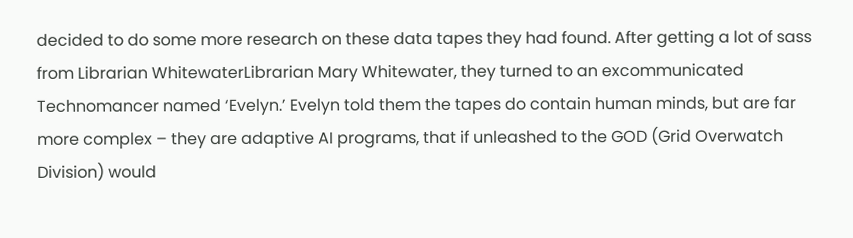decided to do some more research on these data tapes they had found. After getting a lot of sass from Librarian WhitewaterLibrarian Mary Whitewater, they turned to an excommunicated Technomancer named ‘Evelyn.’ Evelyn told them the tapes do contain human minds, but are far more complex – they are adaptive AI programs, that if unleashed to the GOD (Grid Overwatch Division) would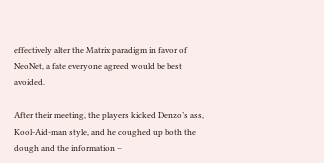effectively alter the Matrix paradigm in favor of NeoNet, a fate everyone agreed would be best avoided.

After their meeting, the players kicked Denzo’s ass, Kool-Aid-man style, and he coughed up both the dough and the information –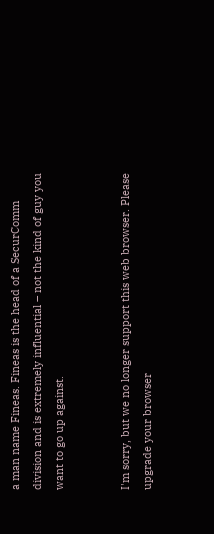a man name Fineas. Fineas is the head of a SecurComm division and is extremely influential – not the kind of guy you want to go up against.


I'm sorry, but we no longer support this web browser. Please upgrade your browser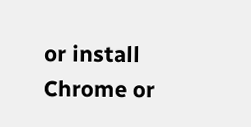or install Chrome or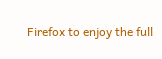Firefox to enjoy the full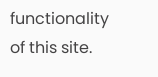functionality of this site.